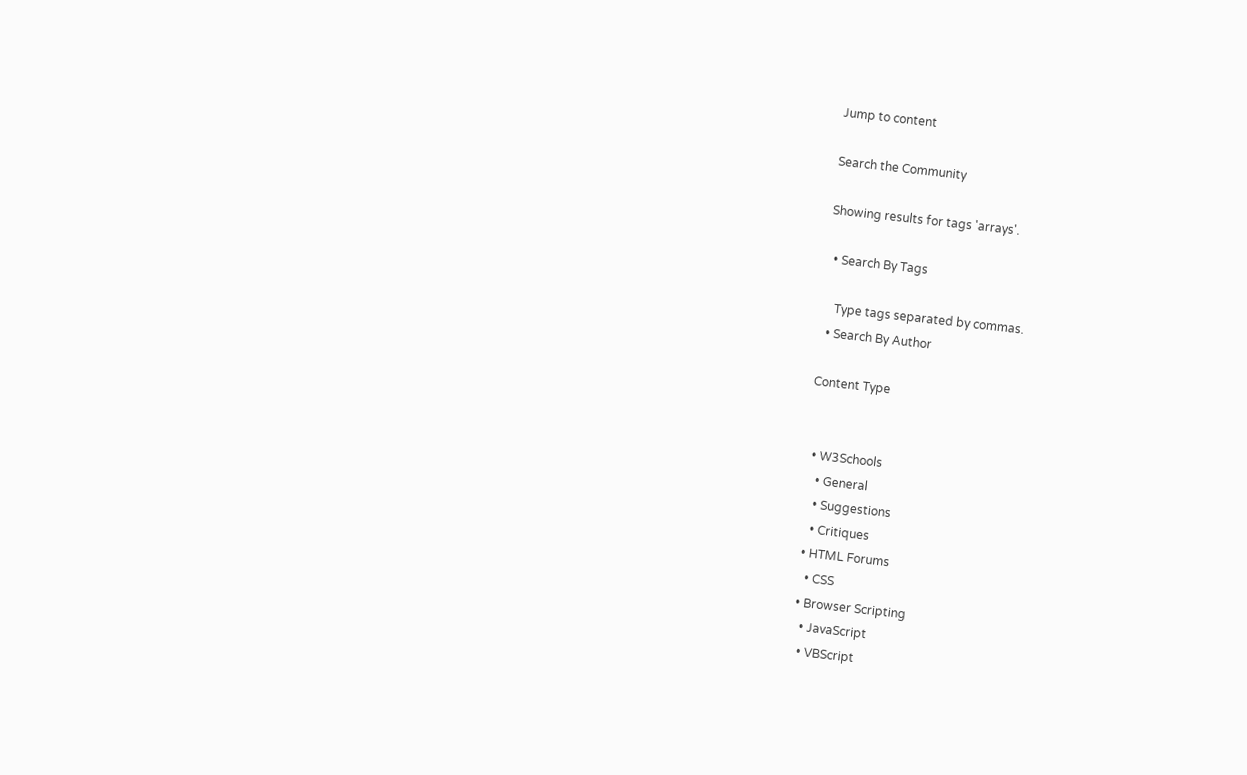Jump to content

Search the Community

Showing results for tags 'arrays'.

  • Search By Tags

    Type tags separated by commas.
  • Search By Author

Content Type


  • W3Schools
    • General
    • Suggestions
    • Critiques
  • HTML Forums
    • CSS
  • Browser Scripting
    • JavaScript
    • VBScript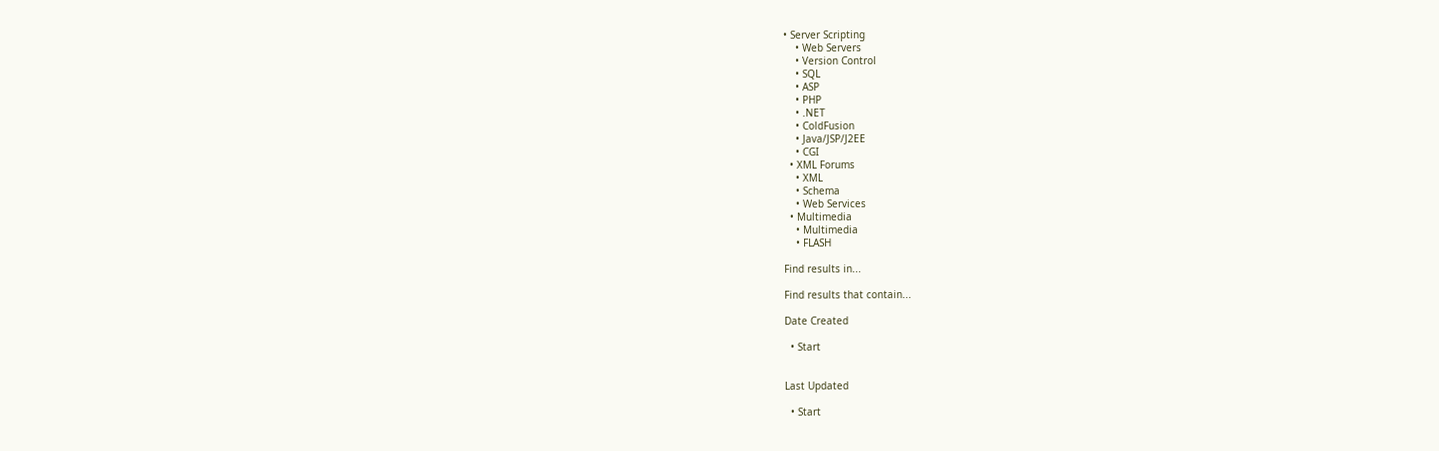• Server Scripting
    • Web Servers
    • Version Control
    • SQL
    • ASP
    • PHP
    • .NET
    • ColdFusion
    • Java/JSP/J2EE
    • CGI
  • XML Forums
    • XML
    • Schema
    • Web Services
  • Multimedia
    • Multimedia
    • FLASH

Find results in...

Find results that contain...

Date Created

  • Start


Last Updated

  • Start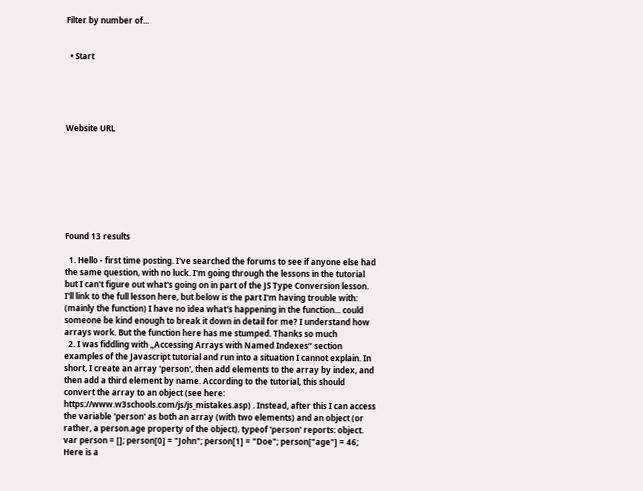Filter by number of...


  • Start





Website URL








Found 13 results

  1. Hello - first time posting. I've searched the forums to see if anyone else had the same question, with no luck. I'm going through the lessons in the tutorial but I can't figure out what's going on in part of the JS Type Conversion lesson. I'll link to the full lesson here, but below is the part I'm having trouble with: (mainly the function) I have no idea what's happening in the function... could someone be kind enough to break it down in detail for me? I understand how arrays work. But the function here has me stumped. Thanks so much
  2. I was fiddling with „Accessing Arrays with Named Indexes“ section examples of the Javascript tutorial and run into a situation I cannot explain. In short, I create an array 'person', then add elements to the array by index, and then add a third element by name. According to the tutorial, this should convert the array to an object (see here: https://www.w3schools.com/js/js_mistakes.asp) . Instead, after this I can access the variable 'person' as both an array (with two elements) and an object (or rather, a person.age property of the object). typeof 'person' reports: object. var person = []; person[0] = "John"; person[1] = "Doe"; person["age"] = 46; Here is a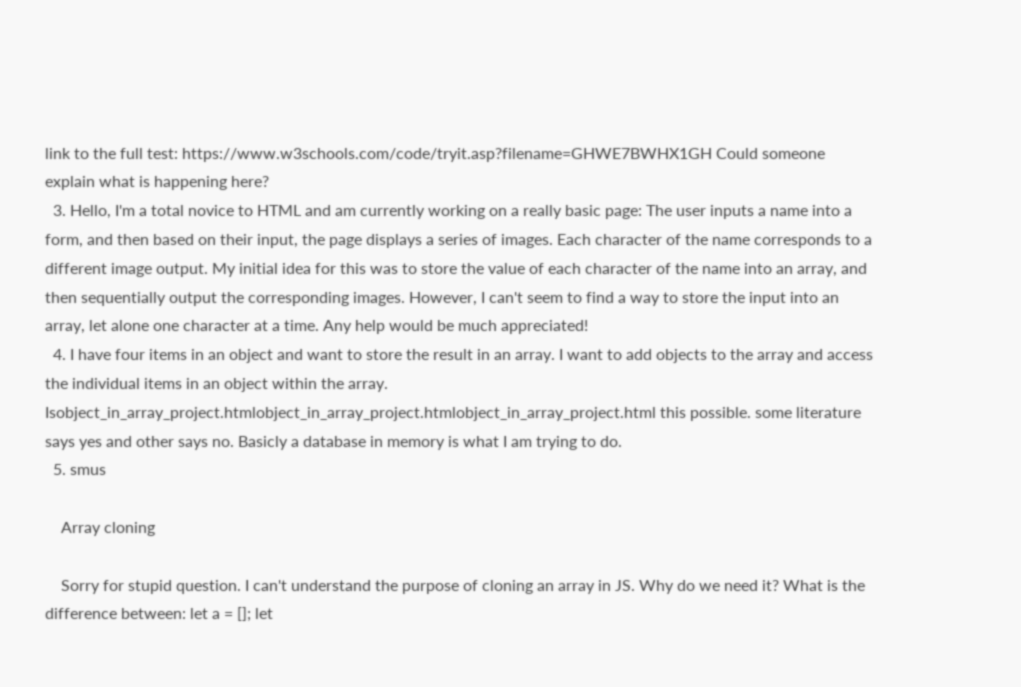link to the full test: https://www.w3schools.com/code/tryit.asp?filename=GHWE7BWHX1GH Could someone explain what is happening here?
  3. Hello, I'm a total novice to HTML and am currently working on a really basic page: The user inputs a name into a form, and then based on their input, the page displays a series of images. Each character of the name corresponds to a different image output. My initial idea for this was to store the value of each character of the name into an array, and then sequentially output the corresponding images. However, I can't seem to find a way to store the input into an array, let alone one character at a time. Any help would be much appreciated!
  4. I have four items in an object and want to store the result in an array. I want to add objects to the array and access the individual items in an object within the array. Isobject_in_array_project.htmlobject_in_array_project.htmlobject_in_array_project.html this possible. some literature says yes and other says no. Basicly a database in memory is what I am trying to do.
  5. smus

    Array cloning

    Sorry for stupid question. I can't understand the purpose of cloning an array in JS. Why do we need it? What is the difference between: let a = []; let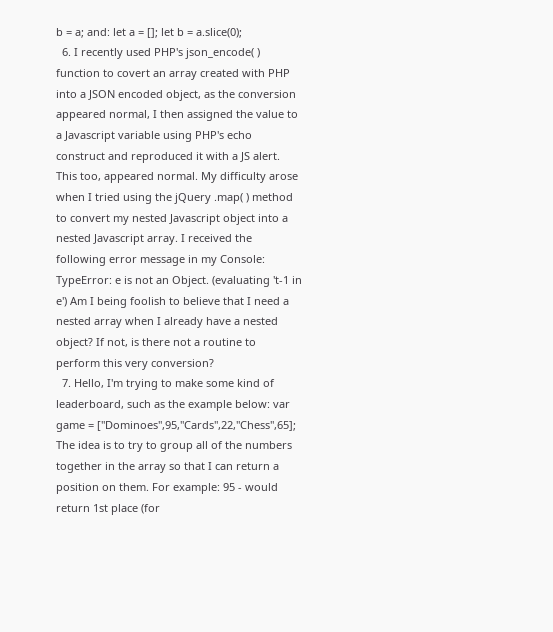b = a; and: let a = []; let b = a.slice(0);
  6. I recently used PHP's json_encode( ) function to covert an array created with PHP into a JSON encoded object, as the conversion appeared normal, I then assigned the value to a Javascript variable using PHP's echo construct and reproduced it with a JS alert. This too, appeared normal. My difficulty arose when I tried using the jQuery .map( ) method to convert my nested Javascript object into a nested Javascript array. I received the following error message in my Console: TypeError: e is not an Object. (evaluating 't-1 in e') Am I being foolish to believe that I need a nested array when I already have a nested object? If not, is there not a routine to perform this very conversion?
  7. Hello, I'm trying to make some kind of leaderboard, such as the example below: var game = ["Dominoes",95,"Cards",22,"Chess",65]; The idea is to try to group all of the numbers together in the array so that I can return a position on them. For example: 95 - would return 1st place (for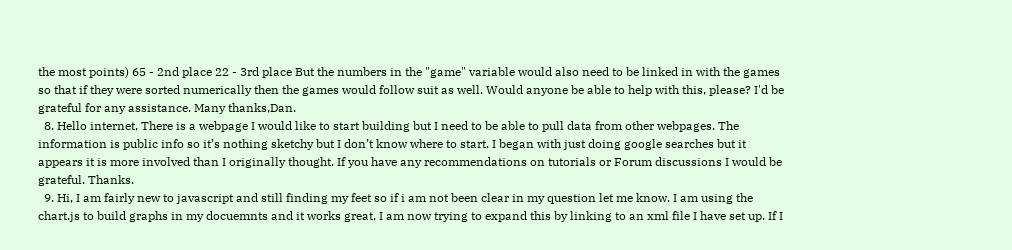the most points) 65 - 2nd place 22 - 3rd place But the numbers in the "game" variable would also need to be linked in with the games so that if they were sorted numerically then the games would follow suit as well. Would anyone be able to help with this, please? I'd be grateful for any assistance. Many thanks,Dan.
  8. Hello internet, There is a webpage I would like to start building but I need to be able to pull data from other webpages. The information is public info so it’s nothing sketchy but I don’t know where to start. I began with just doing google searches but it appears it is more involved than I originally thought. If you have any recommendations on tutorials or Forum discussions I would be grateful. Thanks.
  9. Hi, I am fairly new to javascript and still finding my feet so if i am not been clear in my question let me know. I am using the chart.js to build graphs in my docuemnts and it works great, I am now trying to expand this by linking to an xml file I have set up. If I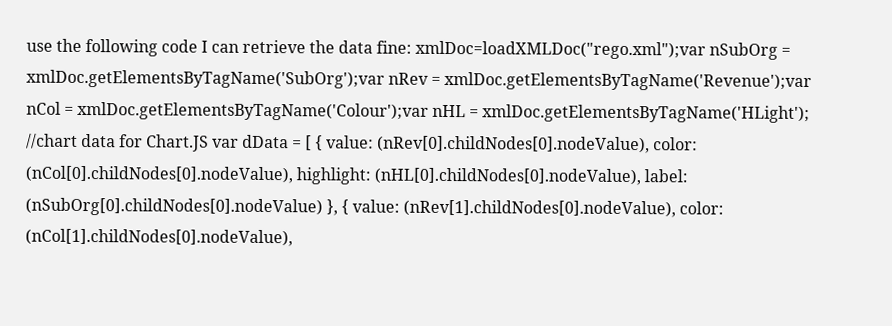use the following code I can retrieve the data fine: xmlDoc=loadXMLDoc("rego.xml");var nSubOrg = xmlDoc.getElementsByTagName('SubOrg');var nRev = xmlDoc.getElementsByTagName('Revenue');var nCol = xmlDoc.getElementsByTagName('Colour');var nHL = xmlDoc.getElementsByTagName('HLight'); //chart data for Chart.JS var dData = [ { value: (nRev[0].childNodes[0].nodeValue), color: (nCol[0].childNodes[0].nodeValue), highlight: (nHL[0].childNodes[0].nodeValue), label: (nSubOrg[0].childNodes[0].nodeValue) }, { value: (nRev[1].childNodes[0].nodeValue), color: (nCol[1].childNodes[0].nodeValue),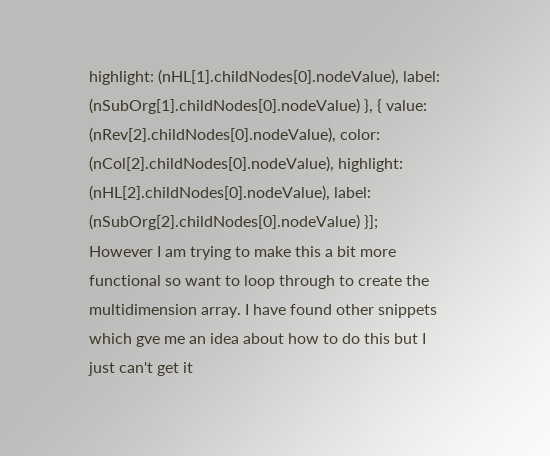highlight: (nHL[1].childNodes[0].nodeValue), label: (nSubOrg[1].childNodes[0].nodeValue) }, { value: (nRev[2].childNodes[0].nodeValue), color: (nCol[2].childNodes[0].nodeValue), highlight: (nHL[2].childNodes[0].nodeValue), label: (nSubOrg[2].childNodes[0].nodeValue) }]; However I am trying to make this a bit more functional so want to loop through to create the multidimension array. I have found other snippets which gve me an idea about how to do this but I just can't get it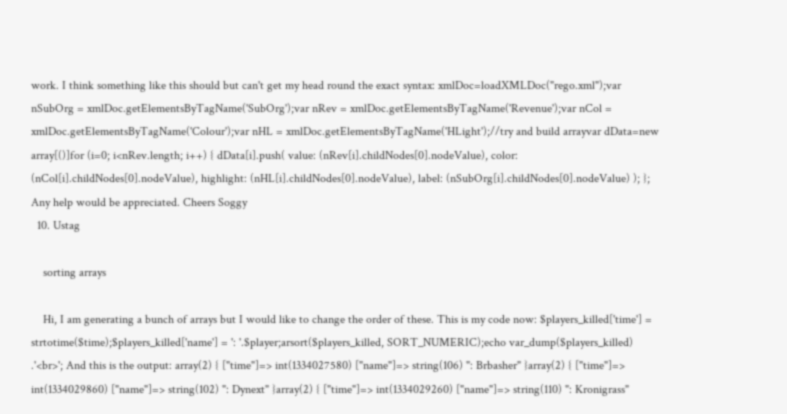work. I think something like this should but can't get my head round the exact syntax: xmlDoc=loadXMLDoc("rego.xml");var nSubOrg = xmlDoc.getElementsByTagName('SubOrg');var nRev = xmlDoc.getElementsByTagName('Revenue');var nCol = xmlDoc.getElementsByTagName('Colour');var nHL = xmlDoc.getElementsByTagName('HLight');//try and build arrayvar dData=new array[()]for (i=0; i<nRev.length; i++) { dData[i].push( value: (nRev[i].childNodes[0].nodeValue), color: (nCol[i].childNodes[0].nodeValue), highlight: (nHL[i].childNodes[0].nodeValue), label: (nSubOrg[i].childNodes[0].nodeValue) ); }; Any help would be appreciated. Cheers Soggy
  10. Ustag

    sorting arrays

    Hi, I am generating a bunch of arrays but I would like to change the order of these. This is my code now: $players_killed['time'] = strtotime($time);$players_killed['name'] = ': '.$player;arsort($players_killed, SORT_NUMERIC);echo var_dump($players_killed) .'<br>'; And this is the output: array(2) { ["time"]=> int(1334027580) ["name"]=> string(106) ": Brbasher" }array(2) { ["time"]=> int(1334029860) ["name"]=> string(102) ": Dynext" }array(2) { ["time"]=> int(1334029260) ["name"]=> string(110) ": Kronigrass"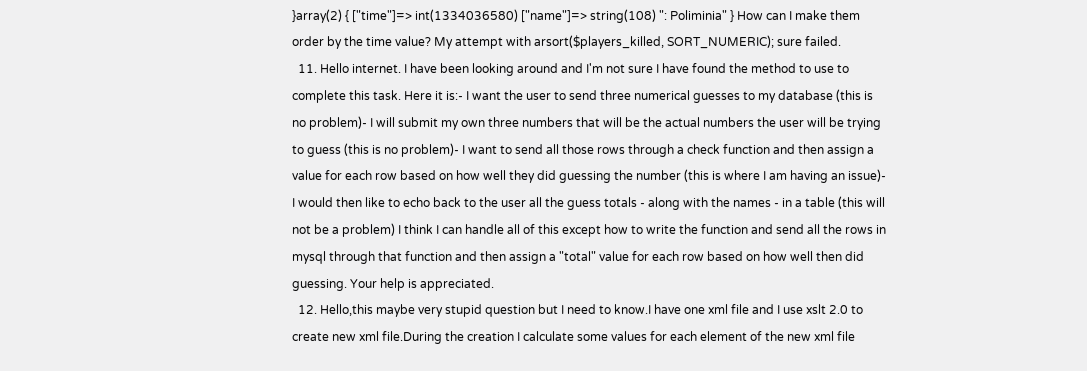}array(2) { ["time"]=> int(1334036580) ["name"]=> string(108) ": Poliminia" } How can I make them order by the time value? My attempt with arsort($players_killed, SORT_NUMERIC); sure failed.
  11. Hello internet. I have been looking around and I'm not sure I have found the method to use to complete this task. Here it is:- I want the user to send three numerical guesses to my database (this is no problem)- I will submit my own three numbers that will be the actual numbers the user will be trying to guess (this is no problem)- I want to send all those rows through a check function and then assign a value for each row based on how well they did guessing the number (this is where I am having an issue)- I would then like to echo back to the user all the guess totals - along with the names - in a table (this will not be a problem) I think I can handle all of this except how to write the function and send all the rows in mysql through that function and then assign a "total" value for each row based on how well then did guessing. Your help is appreciated.
  12. Hello,this maybe very stupid question but I need to know.I have one xml file and I use xslt 2.0 to create new xml file.During the creation I calculate some values for each element of the new xml file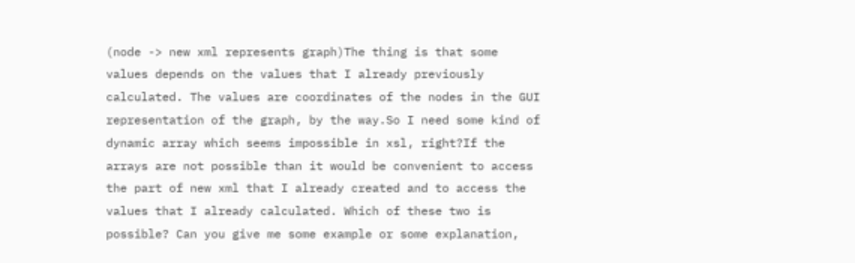(node -> new xml represents graph)The thing is that some values depends on the values that I already previously calculated. The values are coordinates of the nodes in the GUI representation of the graph, by the way.So I need some kind of dynamic array which seems impossible in xsl, right?If the arrays are not possible than it would be convenient to access the part of new xml that I already created and to access the values that I already calculated. Which of these two is possible? Can you give me some example or some explanation,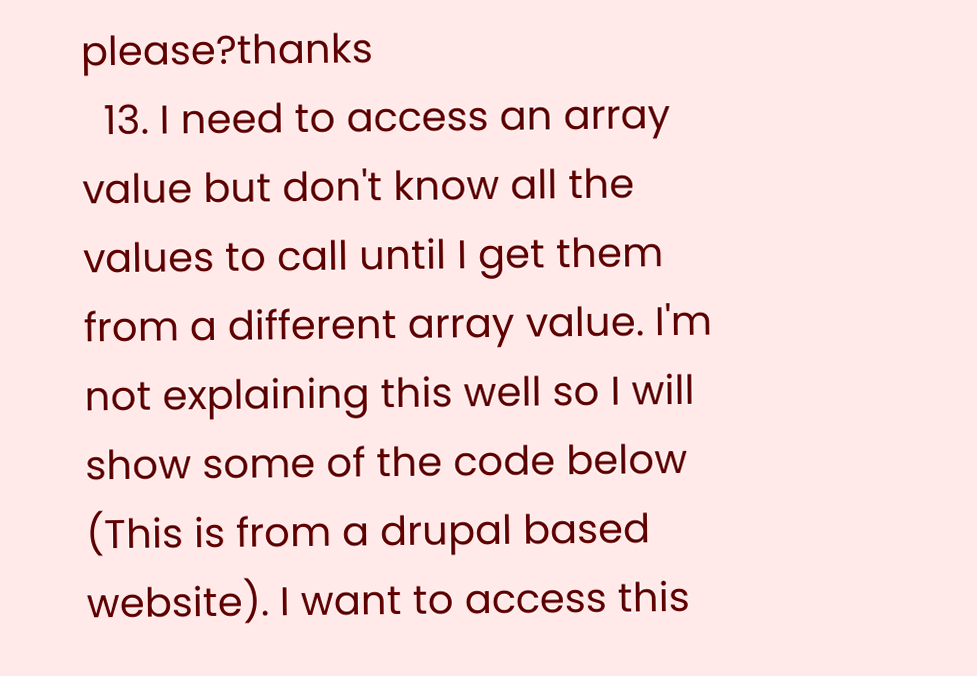please?thanks
  13. I need to access an array value but don't know all the values to call until I get them from a different array value. I'm not explaining this well so I will show some of the code below (This is from a drupal based website). I want to access this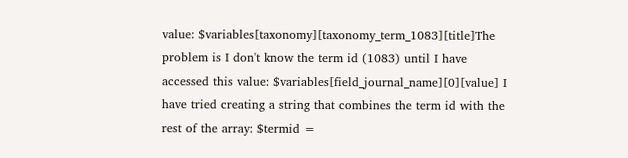value: $variables[taxonomy][taxonomy_term_1083][title]The problem is I don't know the term id (1083) until I have accessed this value: $variables[field_journal_name][0][value] I have tried creating a string that combines the term id with the rest of the array: $termid =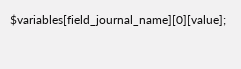$variables[field_journal_name][0][value];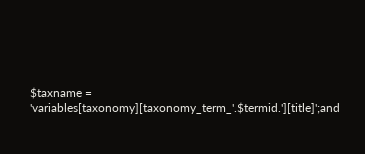$taxname = 'variables[taxonomy][taxonomy_term_'.$termid.'][title]';and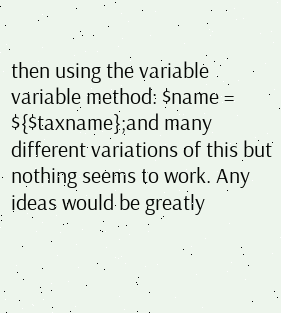then using the variable variable method: $name = ${$taxname};and many different variations of this but nothing seems to work. Any ideas would be greatly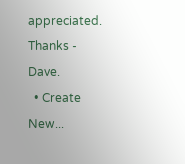appreciated. Thanks - Dave.
  • Create New...